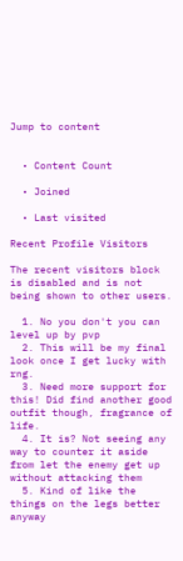Jump to content


  • Content Count

  • Joined

  • Last visited

Recent Profile Visitors

The recent visitors block is disabled and is not being shown to other users.

  1. No you don't you can level up by pvp
  2. This will be my final look once I get lucky with rng.
  3. Need more support for this! Did find another good outfit though, fragrance of life.
  4. It is? Not seeing any way to counter it aside from let the enemy get up without attacking them
  5. Kind of like the things on the legs better anyway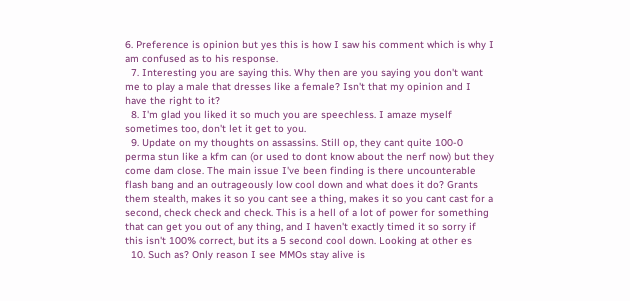6. Preference is opinion but yes this is how I saw his comment which is why I am confused as to his response.
  7. Interesting you are saying this. Why then are you saying you don't want me to play a male that dresses like a female? Isn't that my opinion and I have the right to it?
  8. I'm glad you liked it so much you are speechless. I amaze myself sometimes too, don't let it get to you.
  9. Update on my thoughts on assassins. Still op, they cant quite 100-0 perma stun like a kfm can (or used to dont know about the nerf now) but they come dam close. The main issue I've been finding is there uncounterable flash bang and an outrageously low cool down and what does it do? Grants them stealth, makes it so you cant see a thing, makes it so you cant cast for a second, check check and check. This is a hell of a lot of power for something that can get you out of any thing, and I haven't exactly timed it so sorry if this isn't 100% correct, but its a 5 second cool down. Looking at other es
  10. Such as? Only reason I see MMOs stay alive is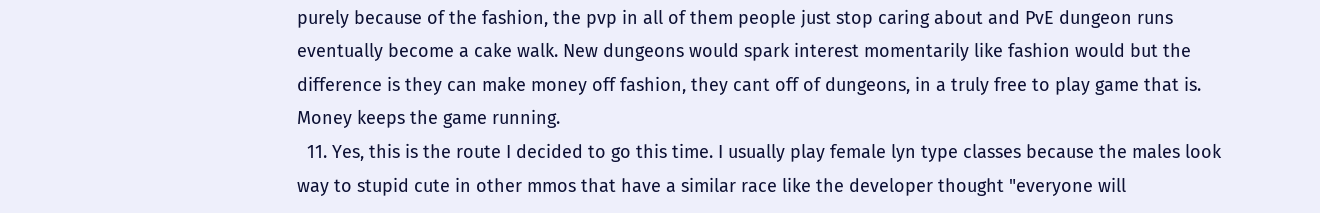purely because of the fashion, the pvp in all of them people just stop caring about and PvE dungeon runs eventually become a cake walk. New dungeons would spark interest momentarily like fashion would but the difference is they can make money off fashion, they cant off of dungeons, in a truly free to play game that is. Money keeps the game running.
  11. Yes, this is the route I decided to go this time. I usually play female lyn type classes because the males look way to stupid cute in other mmos that have a similar race like the developer thought "everyone will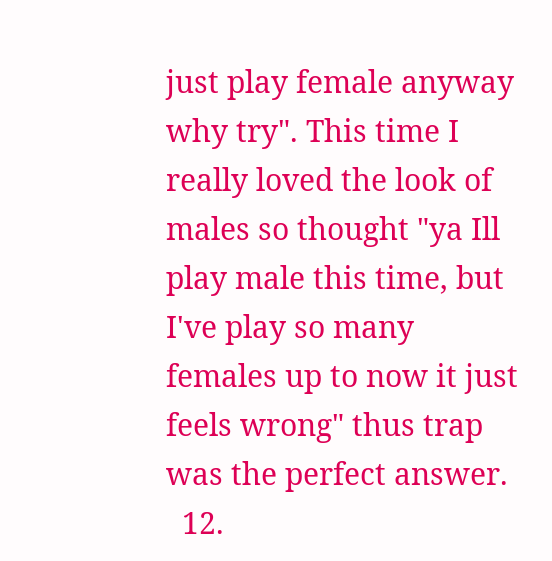just play female anyway why try". This time I really loved the look of males so thought "ya Ill play male this time, but I've play so many females up to now it just feels wrong" thus trap was the perfect answer.
  12.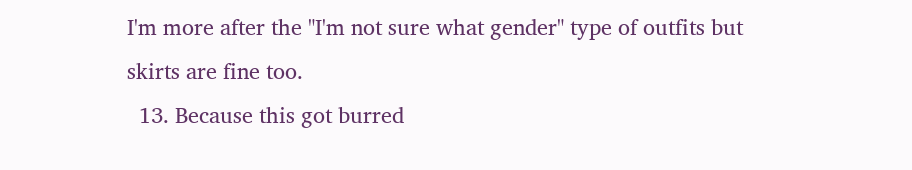I'm more after the "I'm not sure what gender" type of outfits but skirts are fine too.
  13. Because this got burred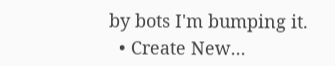by bots I'm bumping it.
  • Create New...